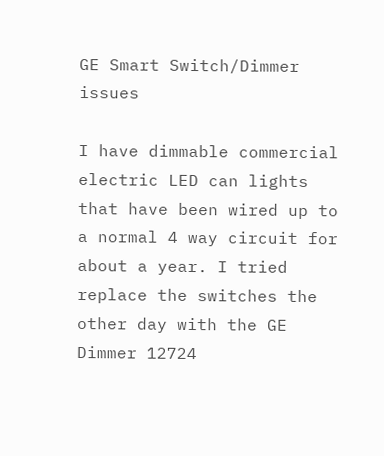GE Smart Switch/Dimmer issues

I have dimmable commercial electric LED can lights that have been wired up to a normal 4 way circuit for about a year. I tried replace the switches the other day with the GE Dimmer 12724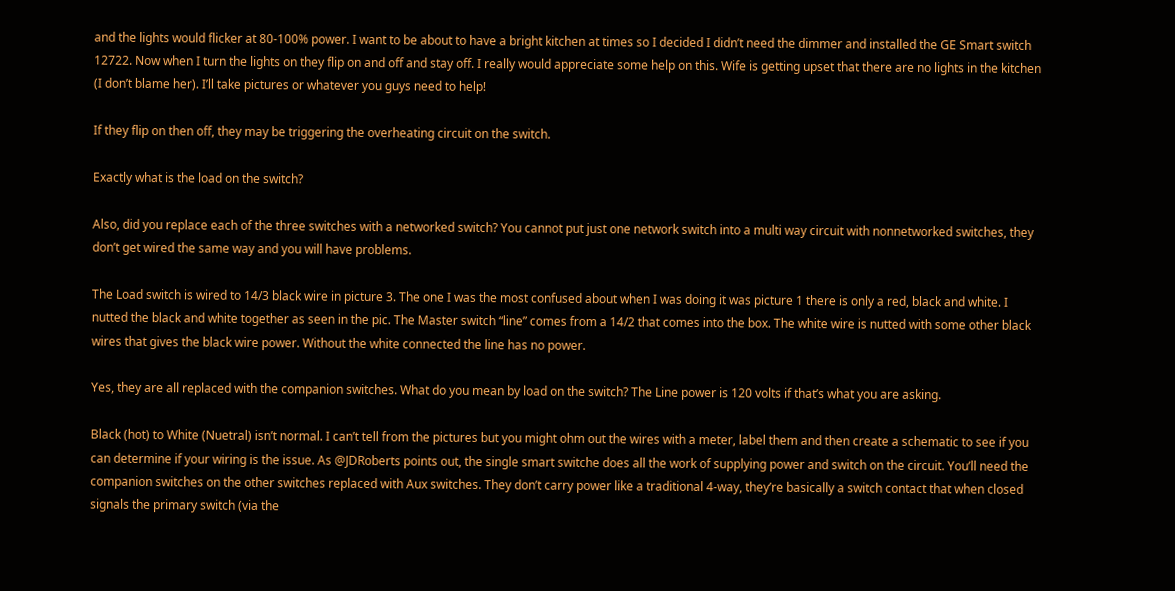and the lights would flicker at 80-100% power. I want to be about to have a bright kitchen at times so I decided I didn’t need the dimmer and installed the GE Smart switch 12722. Now when I turn the lights on they flip on and off and stay off. I really would appreciate some help on this. Wife is getting upset that there are no lights in the kitchen (I don’t blame her). I’ll take pictures or whatever you guys need to help!

If they flip on then off, they may be triggering the overheating circuit on the switch.

Exactly what is the load on the switch?

Also, did you replace each of the three switches with a networked switch? You cannot put just one network switch into a multi way circuit with nonnetworked switches, they don’t get wired the same way and you will have problems.

The Load switch is wired to 14/3 black wire in picture 3. The one I was the most confused about when I was doing it was picture 1 there is only a red, black and white. I nutted the black and white together as seen in the pic. The Master switch “line” comes from a 14/2 that comes into the box. The white wire is nutted with some other black wires that gives the black wire power. Without the white connected the line has no power.

Yes, they are all replaced with the companion switches. What do you mean by load on the switch? The Line power is 120 volts if that’s what you are asking.

Black (hot) to White (Nuetral) isn’t normal. I can’t tell from the pictures but you might ohm out the wires with a meter, label them and then create a schematic to see if you can determine if your wiring is the issue. As @JDRoberts points out, the single smart switche does all the work of supplying power and switch on the circuit. You’ll need the companion switches on the other switches replaced with Aux switches. They don’t carry power like a traditional 4-way, they’re basically a switch contact that when closed signals the primary switch (via the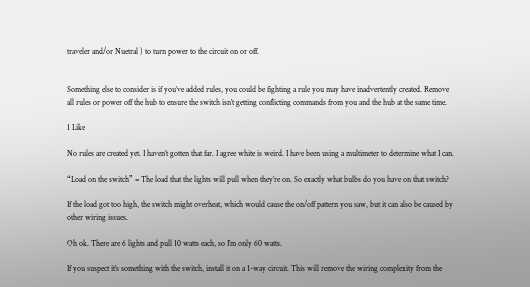traveler and/or Nuetral ) to turn power to the circuit on or off.


Something else to consider is if you’ve added rules, you could be fighting a rule you may have inadvertently created. Remove all rules or power off the hub to ensure the switch isn’t getting conflicting commands from you and the hub at the same time.

1 Like

No rules are created yet. I haven’t gotten that far. I agree white is weird. I have been using a multimeter to determine what I can.

“Load on the switch” = The load that the lights will pull when they’re on. So exactly what bulbs do you have on that switch?

If the load got too high, the switch might overheat, which would cause the on/off pattern you saw, but it can also be caused by other wiring issues.

Oh ok. There are 6 lights and pull 10 watts each, so I’m only 60 watts.

If you suspect it’s something with the switch, install it on a 1-way circuit. This will remove the wiring complexity from the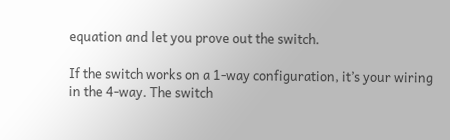equation and let you prove out the switch.

If the switch works on a 1-way configuration, it’s your wiring in the 4-way. The switch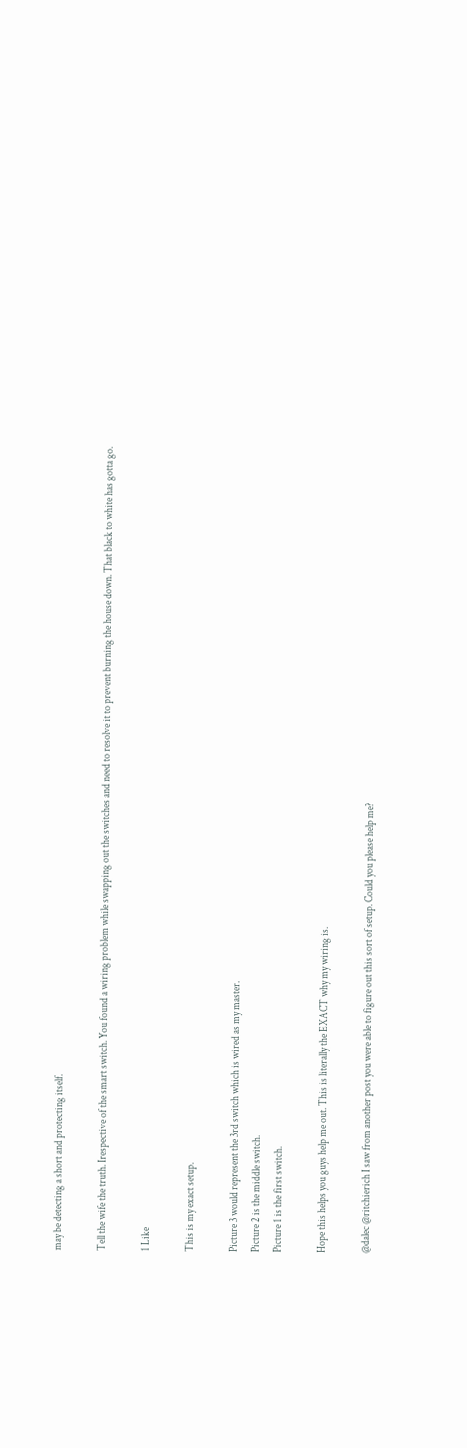may be detecting a short and protecting itself.

Tell the wife the truth. Irespective of the smart switch. You found a wiring problem while swapping out the switches and need to resolve it to prevent burning the house down. That black to white has gotta go.

1 Like

This is my exact setup.

Picture 3 would represent the 3rd switch which is wired as my master.
Picture 2 is the middle switch.
Picture 1 is the first switch.

Hope this helps you guys help me out. This is literally the EXACT why my wiring is.

@dalec @ritchierich I saw from another post you were able to figure out this sort of setup. Could you please help me?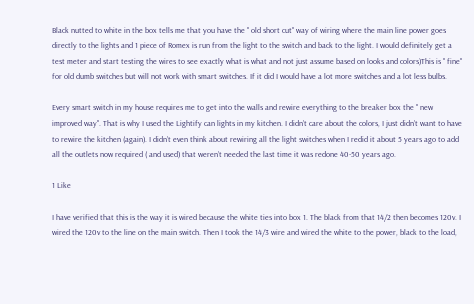Black nutted to white in the box tells me that you have the " old short cut" way of wiring where the main line power goes directly to the lights and 1 piece of Romex is run from the light to the switch and back to the light. I would definitely get a test meter and start testing the wires to see exactly what is what and not just assume based on looks and colors)This is " fine" for old dumb switches but will not work with smart switches. If it did I would have a lot more switches and a lot less bulbs.

Every smart switch in my house requires me to get into the walls and rewire everything to the breaker box the " new improved way". That is why I used the Lightify can lights in my kitchen. I didn’t care about the colors, I just didn’t want to have to rewire the kitchen (again). I didn’t even think about rewiring all the light switches when I redid it about 5 years ago to add all the outlets now required ( and used) that weren’t needed the last time it was redone 40-50 years ago.

1 Like

I have verified that this is the way it is wired because the white ties into box 1. The black from that 14/2 then becomes 120v. I wired the 120v to the line on the main switch. Then I took the 14/3 wire and wired the white to the power, black to the load,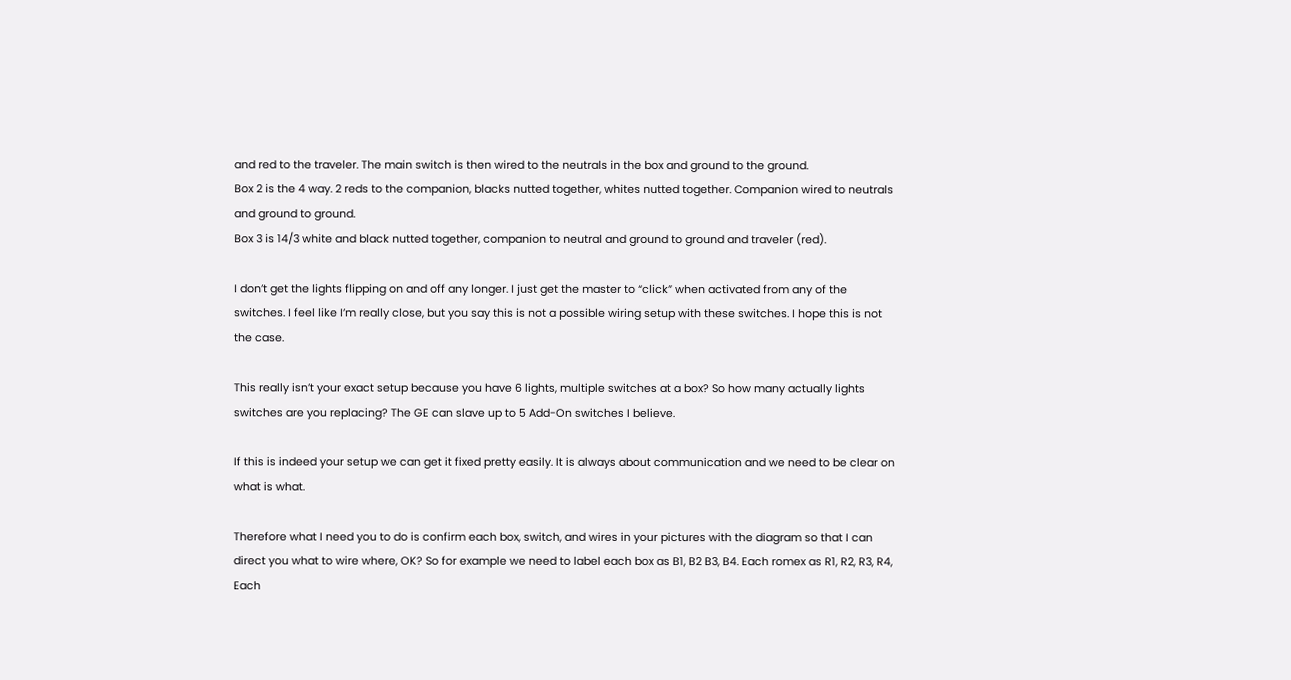and red to the traveler. The main switch is then wired to the neutrals in the box and ground to the ground.
Box 2 is the 4 way. 2 reds to the companion, blacks nutted together, whites nutted together. Companion wired to neutrals and ground to ground.
Box 3 is 14/3 white and black nutted together, companion to neutral and ground to ground and traveler (red).

I don’t get the lights flipping on and off any longer. I just get the master to “click” when activated from any of the switches. I feel like I’m really close, but you say this is not a possible wiring setup with these switches. I hope this is not the case.

This really isn’t your exact setup because you have 6 lights, multiple switches at a box? So how many actually lights switches are you replacing? The GE can slave up to 5 Add-On switches I believe.

If this is indeed your setup we can get it fixed pretty easily. It is always about communication and we need to be clear on what is what.

Therefore what I need you to do is confirm each box, switch, and wires in your pictures with the diagram so that I can direct you what to wire where, OK? So for example we need to label each box as B1, B2 B3, B4. Each romex as R1, R2, R3, R4, Each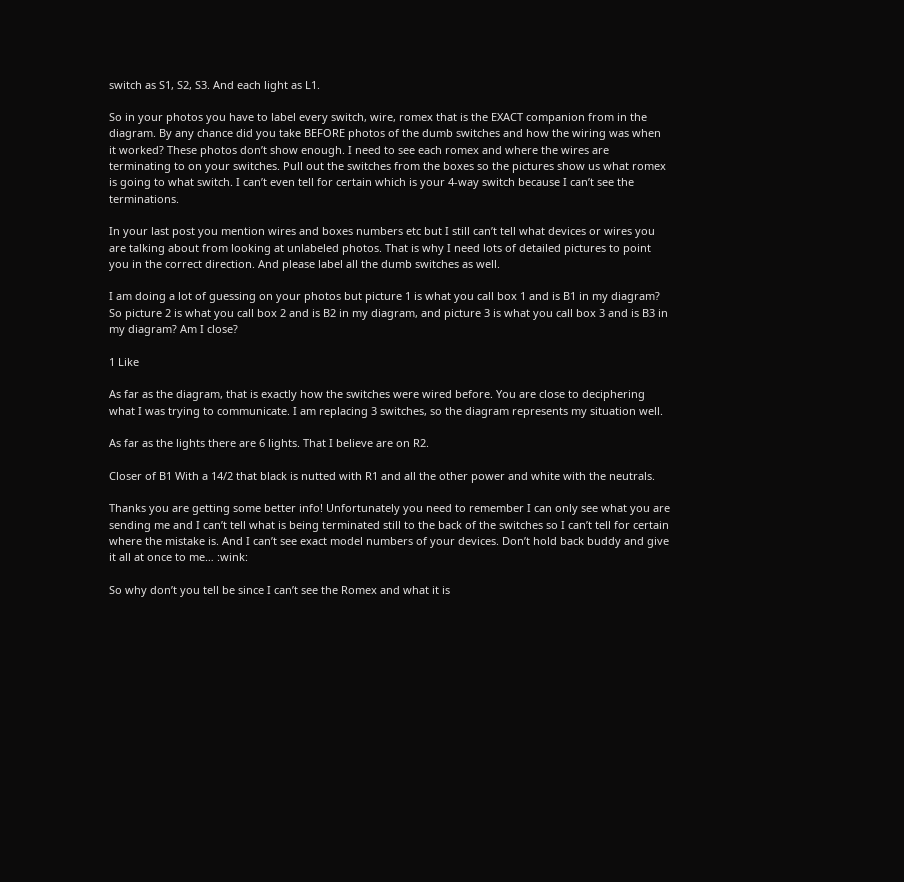switch as S1, S2, S3. And each light as L1.

So in your photos you have to label every switch, wire, romex that is the EXACT companion from in the diagram. By any chance did you take BEFORE photos of the dumb switches and how the wiring was when it worked? These photos don’t show enough. I need to see each romex and where the wires are terminating to on your switches. Pull out the switches from the boxes so the pictures show us what romex is going to what switch. I can’t even tell for certain which is your 4-way switch because I can’t see the terminations.

In your last post you mention wires and boxes numbers etc but I still can’t tell what devices or wires you are talking about from looking at unlabeled photos. That is why I need lots of detailed pictures to point you in the correct direction. And please label all the dumb switches as well.

I am doing a lot of guessing on your photos but picture 1 is what you call box 1 and is B1 in my diagram? So picture 2 is what you call box 2 and is B2 in my diagram, and picture 3 is what you call box 3 and is B3 in my diagram? Am I close?

1 Like

As far as the diagram, that is exactly how the switches were wired before. You are close to deciphering what I was trying to communicate. I am replacing 3 switches, so the diagram represents my situation well.

As far as the lights there are 6 lights. That I believe are on R2.

Closer of B1 With a 14/2 that black is nutted with R1 and all the other power and white with the neutrals.

Thanks you are getting some better info! Unfortunately you need to remember I can only see what you are sending me and I can’t tell what is being terminated still to the back of the switches so I can’t tell for certain where the mistake is. And I can’t see exact model numbers of your devices. Don’t hold back buddy and give it all at once to me… :wink:

So why don’t you tell be since I can’t see the Romex and what it is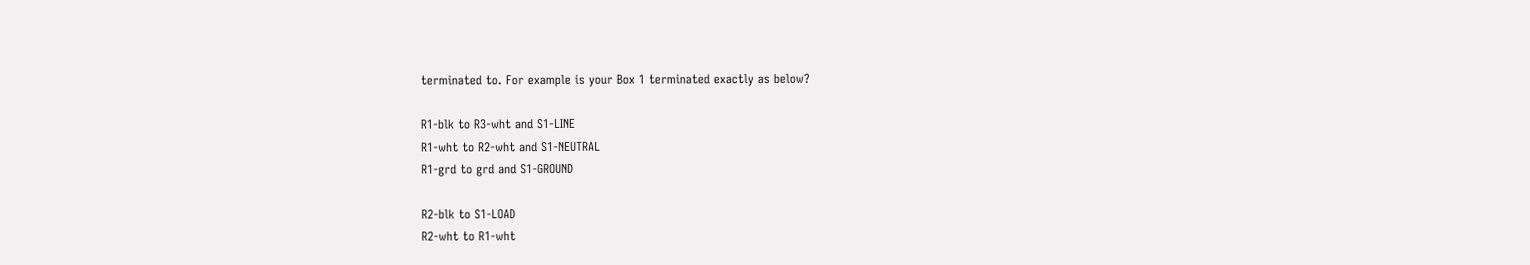terminated to. For example is your Box 1 terminated exactly as below?

R1-blk to R3-wht and S1-LINE
R1-wht to R2-wht and S1-NEUTRAL
R1-grd to grd and S1-GROUND

R2-blk to S1-LOAD
R2-wht to R1-wht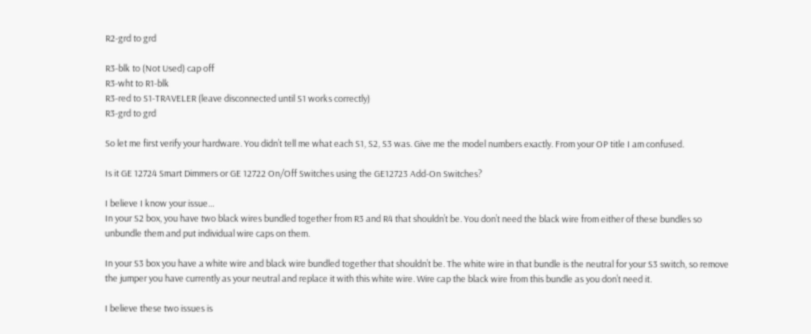R2-grd to grd

R3-blk to (Not Used) cap off
R3-wht to R1-blk
R3-red to S1-TRAVELER (leave disconnected until S1 works correctly)
R3-grd to grd

So let me first verify your hardware. You didn’t tell me what each S1, S2, S3 was. Give me the model numbers exactly. From your OP title I am confused.

Is it GE 12724 Smart Dimmers or GE 12722 On/Off Switches using the GE12723 Add-On Switches?

I believe I know your issue…
In your S2 box, you have two black wires bundled together from R3 and R4 that shouldn’t be. You don’t need the black wire from either of these bundles so unbundle them and put individual wire caps on them.

In your S3 box you have a white wire and black wire bundled together that shouldn’t be. The white wire in that bundle is the neutral for your S3 switch, so remove the jumper you have currently as your neutral and replace it with this white wire. Wire cap the black wire from this bundle as you don’t need it.

I believe these two issues is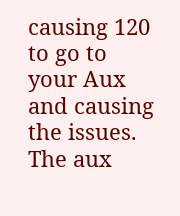causing 120 to go to your Aux and causing the issues. The aux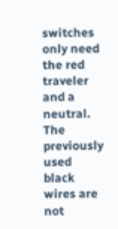switches only need the red traveler and a neutral. The previously used black wires are not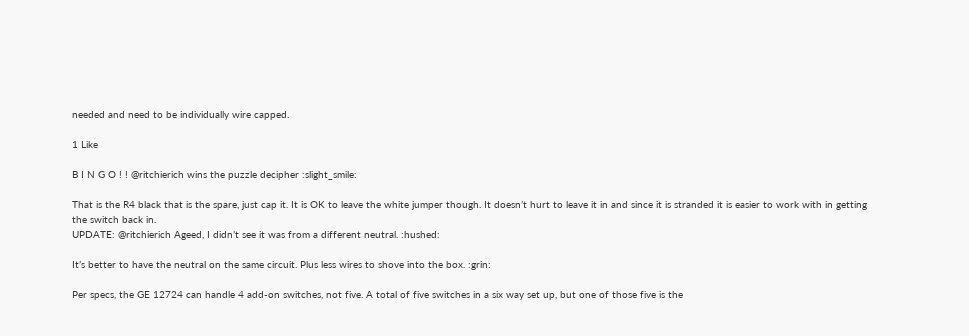needed and need to be individually wire capped.

1 Like

B I N G O ! ! @ritchierich wins the puzzle decipher :slight_smile:

That is the R4 black that is the spare, just cap it. It is OK to leave the white jumper though. It doesn’t hurt to leave it in and since it is stranded it is easier to work with in getting the switch back in.
UPDATE: @ritchierich Ageed, I didn’t see it was from a different neutral. :hushed:

It’s better to have the neutral on the same circuit. Plus less wires to shove into the box. :grin:

Per specs, the GE 12724 can handle 4 add-on switches, not five. A total of five switches in a six way set up, but one of those five is the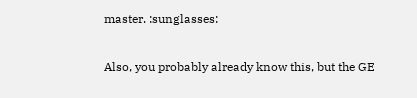master. :sunglasses:

Also, you probably already know this, but the GE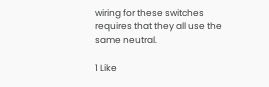wiring for these switches requires that they all use the same neutral.

1 Like